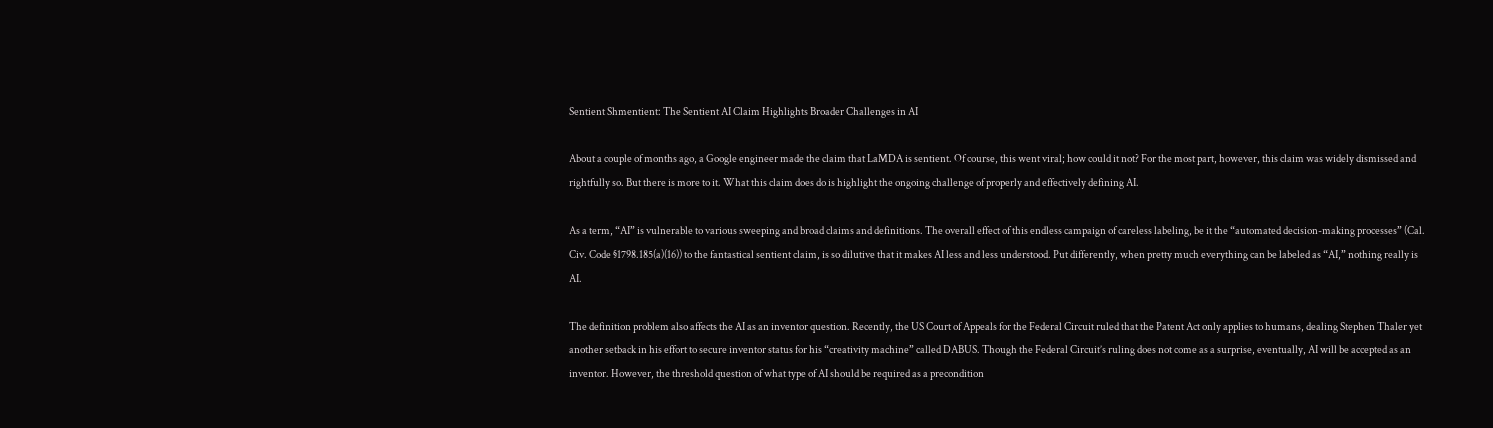Sentient Shmentient: The Sentient AI Claim Highlights Broader Challenges in AI

About a couple of months ago, a Google engineer made the claim that LaMDA is sentient. Of course, this went viral; how could it not? For the most part, however, this claim was widely dismissed and rightfully so. But there is more to it. What this claim does do is highlight the ongoing challenge of properly and effectively defining AI.

As a term, “AI” is vulnerable to various sweeping and broad claims and definitions. The overall effect of this endless campaign of careless labeling, be it the “automated decision-making processes” (Cal. Civ. Code §1798.185(a)(16)) to the fantastical sentient claim, is so dilutive that it makes AI less and less understood. Put differently, when pretty much everything can be labeled as “AI,” nothing really is AI.

The definition problem also affects the AI as an inventor question. Recently, the US Court of Appeals for the Federal Circuit ruled that the Patent Act only applies to humans, dealing Stephen Thaler yet another setback in his effort to secure inventor status for his “creativity machine” called DABUS. Though the Federal Circuit’s ruling does not come as a surprise, eventually, AI will be accepted as an inventor. However, the threshold question of what type of AI should be required as a precondition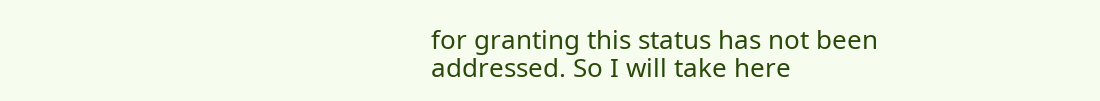for granting this status has not been addressed. So I will take here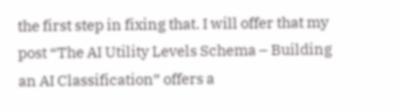the first step in fixing that. I will offer that my post “The AI Utility Levels Schema – Building an AI Classification” offers a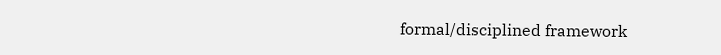formal/disciplined framework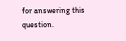for answering this question.